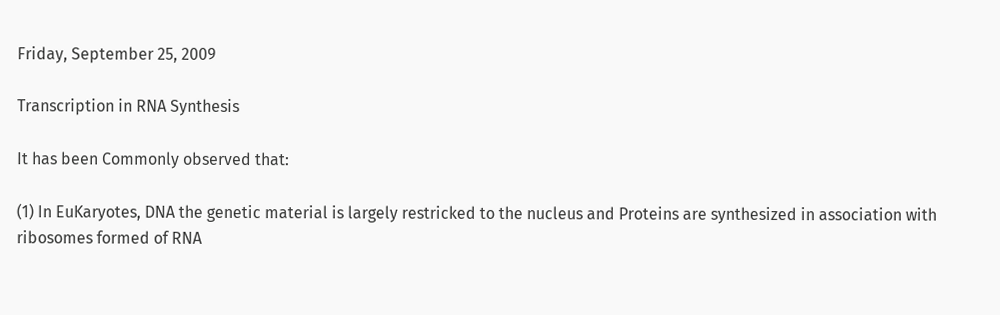Friday, September 25, 2009

Transcription in RNA Synthesis

It has been Commonly observed that:

(1) In EuKaryotes, DNA the genetic material is largely restricked to the nucleus and Proteins are synthesized in association with ribosomes formed of RNA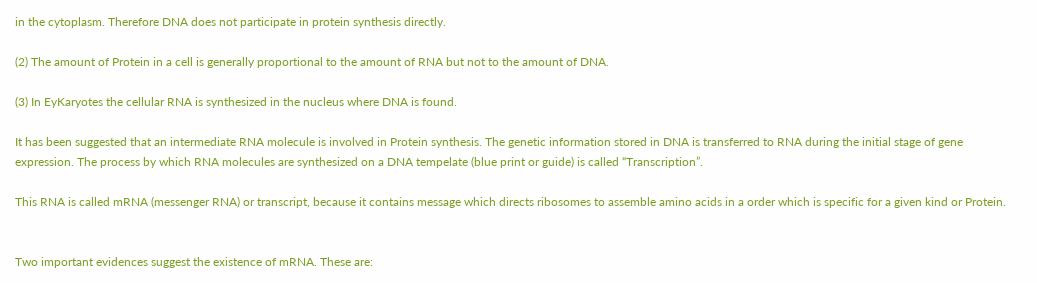in the cytoplasm. Therefore DNA does not participate in protein synthesis directly.

(2) The amount of Protein in a cell is generally proportional to the amount of RNA but not to the amount of DNA.

(3) In EyKaryotes the cellular RNA is synthesized in the nucleus where DNA is found.

It has been suggested that an intermediate RNA molecule is involved in Protein synthesis. The genetic information stored in DNA is transferred to RNA during the initial stage of gene expression. The process by which RNA molecules are synthesized on a DNA tempelate (blue print or guide) is called “Transcription”.

This RNA is called mRNA (messenger RNA) or transcript, because it contains message which directs ribosomes to assemble amino acids in a order which is specific for a given kind or Protein.


Two important evidences suggest the existence of mRNA. These are: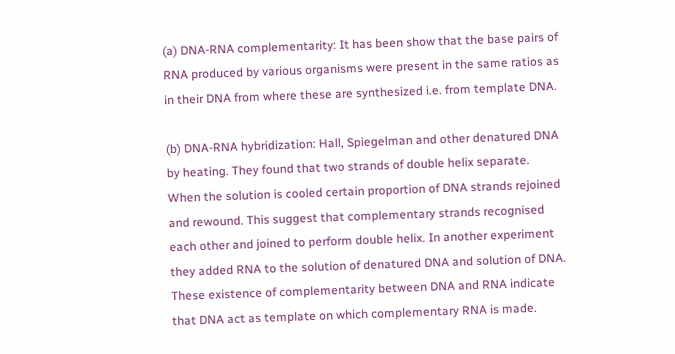(a) DNA-RNA complementarity: It has been show that the base pairs of RNA produced by various organisms were present in the same ratios as in their DNA from where these are synthesized i.e. from template DNA.

(b) DNA-RNA hybridization: Hall, Spiegelman and other denatured DNA by heating. They found that two strands of double helix separate. When the solution is cooled certain proportion of DNA strands rejoined and rewound. This suggest that complementary strands recognised each other and joined to perform double helix. In another experiment they added RNA to the solution of denatured DNA and solution of DNA. These existence of complementarity between DNA and RNA indicate that DNA act as template on which complementary RNA is made.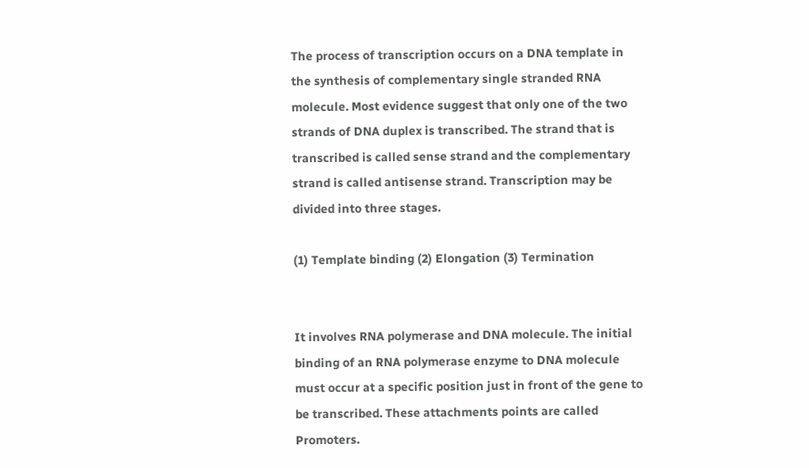The process of transcription occurs on a DNA template in the synthesis of complementary single stranded RNA molecule. Most evidence suggest that only one of the two strands of DNA duplex is transcribed. The strand that is transcribed is called sense strand and the complementary strand is called antisense strand. Transcription may be divided into three stages.

(1) Template binding (2) Elongation (3) Termination


It involves RNA polymerase and DNA molecule. The initial binding of an RNA polymerase enzyme to DNA molecule must occur at a specific position just in front of the gene to be transcribed. These attachments points are called Promoters.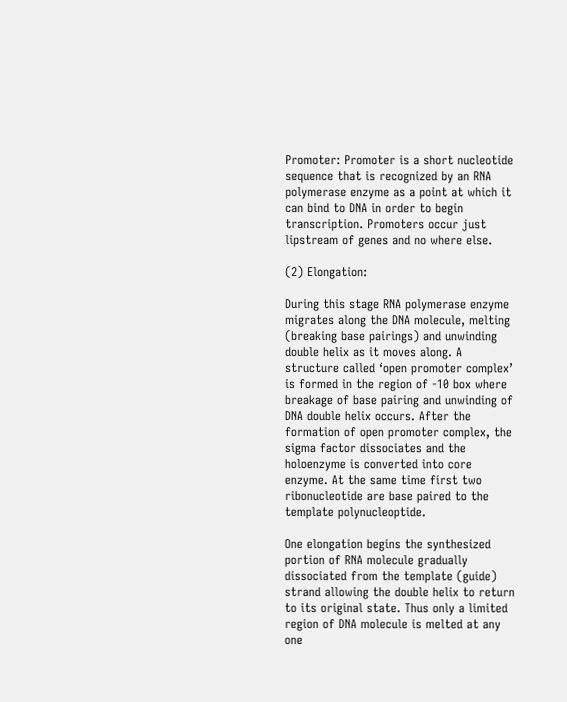Promoter: Promoter is a short nucleotide sequence that is recognized by an RNA polymerase enzyme as a point at which it can bind to DNA in order to begin transcription. Promoters occur just lipstream of genes and no where else.

(2) Elongation:

During this stage RNA polymerase enzyme migrates along the DNA molecule, melting (breaking base pairings) and unwinding double helix as it moves along. A structure called ‘open promoter complex’ is formed in the region of -10 box where breakage of base pairing and unwinding of DNA double helix occurs. After the formation of open promoter complex, the sigma factor dissociates and the holoenzyme is converted into core enzyme. At the same time first two ribonucleotide are base paired to the template polynucleoptide.

One elongation begins the synthesized portion of RNA molecule gradually dissociated from the template (guide) strand allowing the double helix to return to its original state. Thus only a limited region of DNA molecule is melted at any one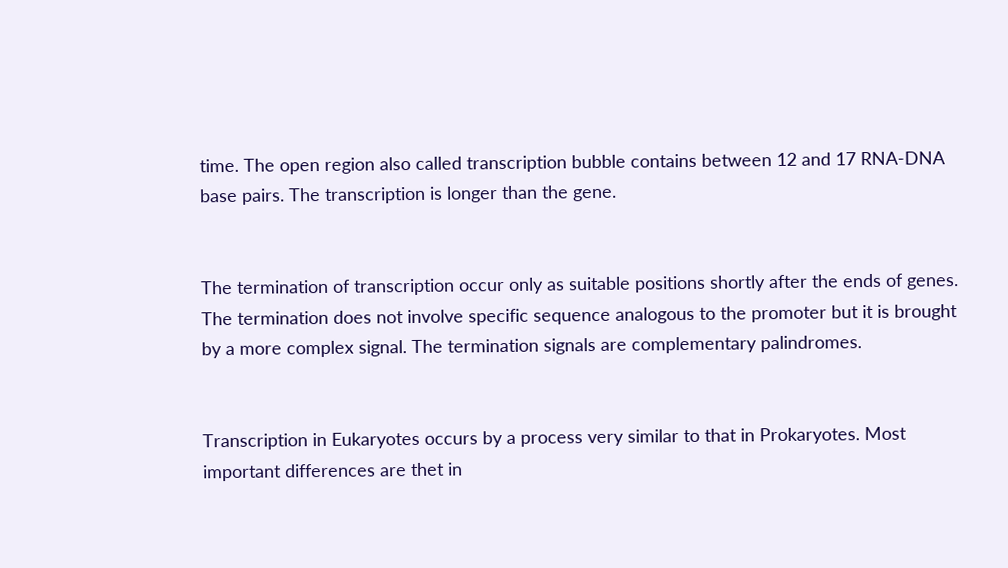time. The open region also called transcription bubble contains between 12 and 17 RNA-DNA base pairs. The transcription is longer than the gene.


The termination of transcription occur only as suitable positions shortly after the ends of genes. The termination does not involve specific sequence analogous to the promoter but it is brought by a more complex signal. The termination signals are complementary palindromes.


Transcription in Eukaryotes occurs by a process very similar to that in Prokaryotes. Most important differences are thet in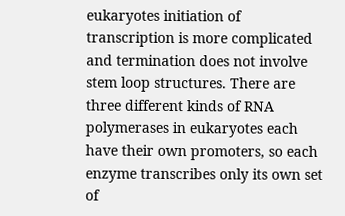eukaryotes initiation of transcription is more complicated and termination does not involve stem loop structures. There are three different kinds of RNA polymerases in eukaryotes each have their own promoters, so each enzyme transcribes only its own set of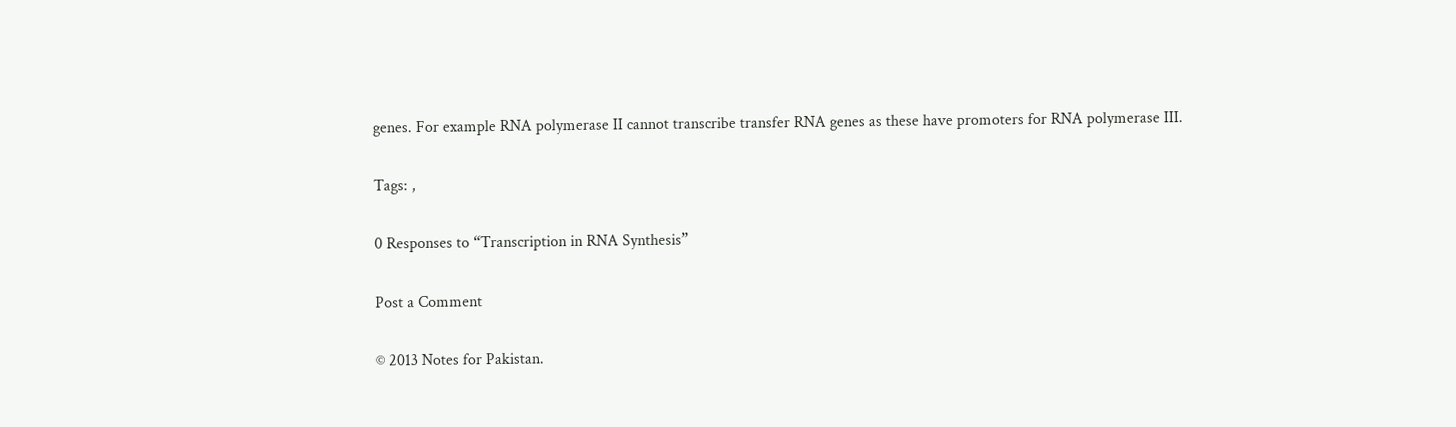genes. For example RNA polymerase II cannot transcribe transfer RNA genes as these have promoters for RNA polymerase III.

Tags: ,

0 Responses to “Transcription in RNA Synthesis”

Post a Comment

© 2013 Notes for Pakistan.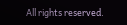All rights reserved.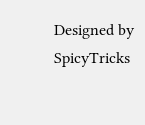Designed by SpicyTricks